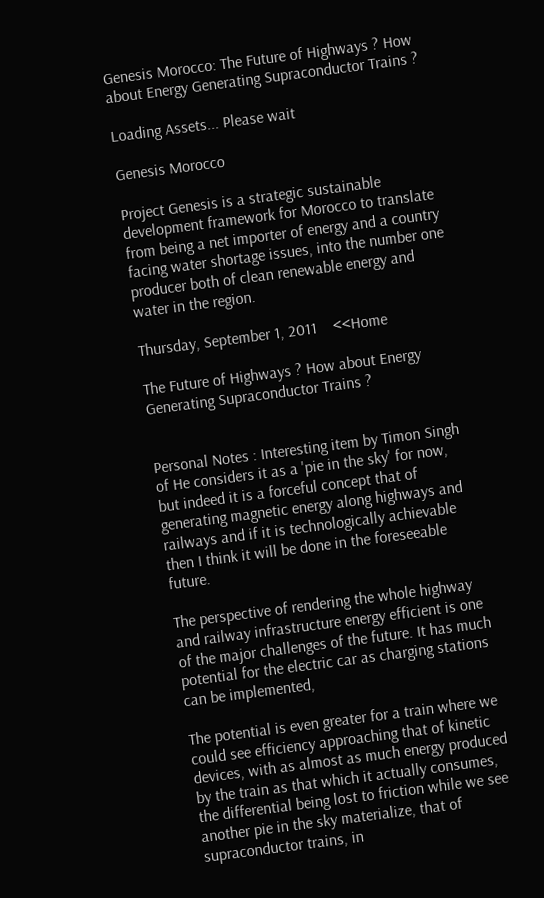Genesis Morocco: The Future of Highways ? How about Energy Generating Supraconductor Trains ?

Loading Assets... Please wait

Genesis Morocco

Project Genesis is a strategic sustainable development framework for Morocco to translate from being a net importer of energy and a country facing water shortage issues, into the number one producer both of clean renewable energy and water in the region.

Thursday, September 1, 2011    <<Home

The Future of Highways ? How about Energy Generating Supraconductor Trains ?


Personal Notes : Interesting item by Timon Singh of He considers it as a 'pie in the sky' for now, but indeed it is a forceful concept that of generating magnetic energy along highways and railways and if it is technologically achievable then I think it will be done in the foreseeable future.

The perspective of rendering the whole highway and railway infrastructure energy efficient is one of the major challenges of the future. It has much potential for the electric car as charging stations can be implemented,

The potential is even greater for a train where we could see efficiency approaching that of kinetic devices, with as almost as much energy produced by the train as that which it actually consumes, the differential being lost to friction while we see another pie in the sky materialize, that of supraconductor trains, in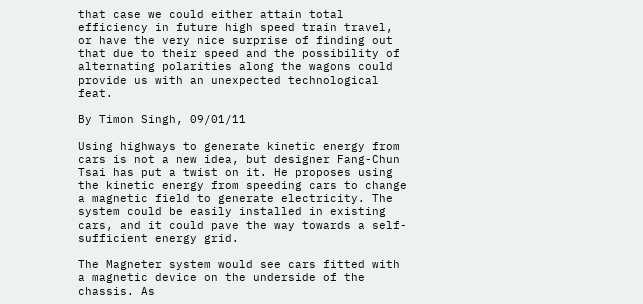that case we could either attain total efficiency in future high speed train travel, or have the very nice surprise of finding out that due to their speed and the possibility of alternating polarities along the wagons could provide us with an unexpected technological feat.

By Timon Singh, 09/01/11

Using highways to generate kinetic energy from cars is not a new idea, but designer Fang-Chun Tsai has put a twist on it. He proposes using the kinetic energy from speeding cars to change a magnetic field to generate electricity. The system could be easily installed in existing cars, and it could pave the way towards a self-sufficient energy grid.

The Magneter system would see cars fitted with a magnetic device on the underside of the chassis. As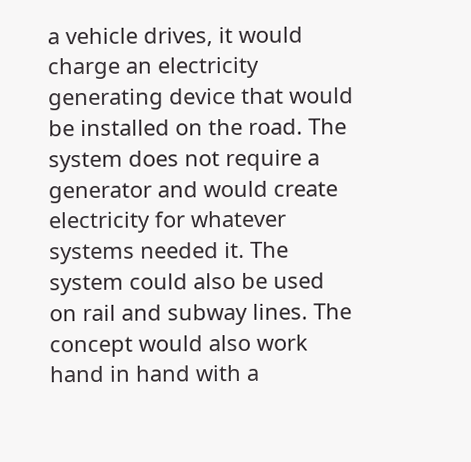a vehicle drives, it would charge an electricity generating device that would be installed on the road. The system does not require a generator and would create electricity for whatever systems needed it. The system could also be used on rail and subway lines. The concept would also work hand in hand with a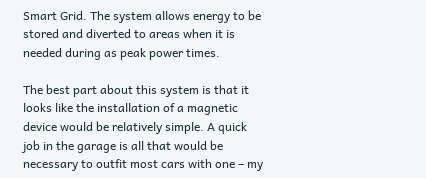Smart Grid. The system allows energy to be stored and diverted to areas when it is needed during as peak power times.

The best part about this system is that it looks like the installation of a magnetic device would be relatively simple. A quick job in the garage is all that would be necessary to outfit most cars with one – my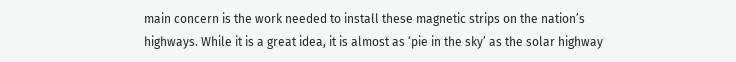main concern is the work needed to install these magnetic strips on the nation’s highways. While it is a great idea, it is almost as ‘pie in the sky’ as the solar highway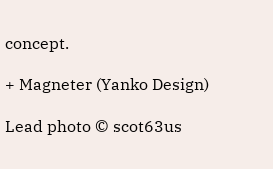concept.

+ Magneter (Yanko Design)

Lead photo © scot63us